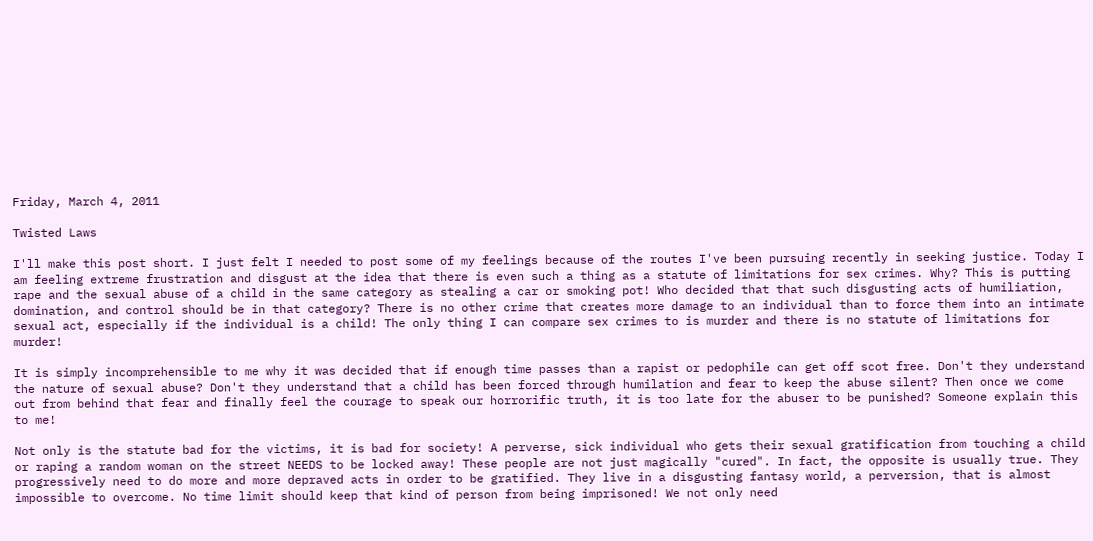Friday, March 4, 2011

Twisted Laws

I'll make this post short. I just felt I needed to post some of my feelings because of the routes I've been pursuing recently in seeking justice. Today I am feeling extreme frustration and disgust at the idea that there is even such a thing as a statute of limitations for sex crimes. Why? This is putting rape and the sexual abuse of a child in the same category as stealing a car or smoking pot! Who decided that that such disgusting acts of humiliation, domination, and control should be in that category? There is no other crime that creates more damage to an individual than to force them into an intimate sexual act, especially if the individual is a child! The only thing I can compare sex crimes to is murder and there is no statute of limitations for murder!

It is simply incomprehensible to me why it was decided that if enough time passes than a rapist or pedophile can get off scot free. Don't they understand the nature of sexual abuse? Don't they understand that a child has been forced through humilation and fear to keep the abuse silent? Then once we come out from behind that fear and finally feel the courage to speak our horrorific truth, it is too late for the abuser to be punished? Someone explain this to me!

Not only is the statute bad for the victims, it is bad for society! A perverse, sick individual who gets their sexual gratification from touching a child or raping a random woman on the street NEEDS to be locked away! These people are not just magically "cured". In fact, the opposite is usually true. They progressively need to do more and more depraved acts in order to be gratified. They live in a disgusting fantasy world, a perversion, that is almost impossible to overcome. No time limit should keep that kind of person from being imprisoned! We not only need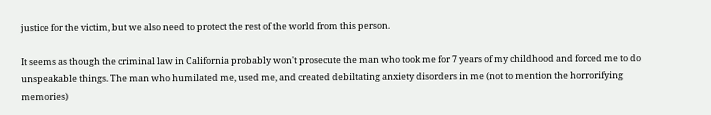justice for the victim, but we also need to protect the rest of the world from this person.

It seems as though the criminal law in California probably won't prosecute the man who took me for 7 years of my childhood and forced me to do unspeakable things. The man who humilated me, used me, and created debiltating anxiety disorders in me (not to mention the horrorifying memories)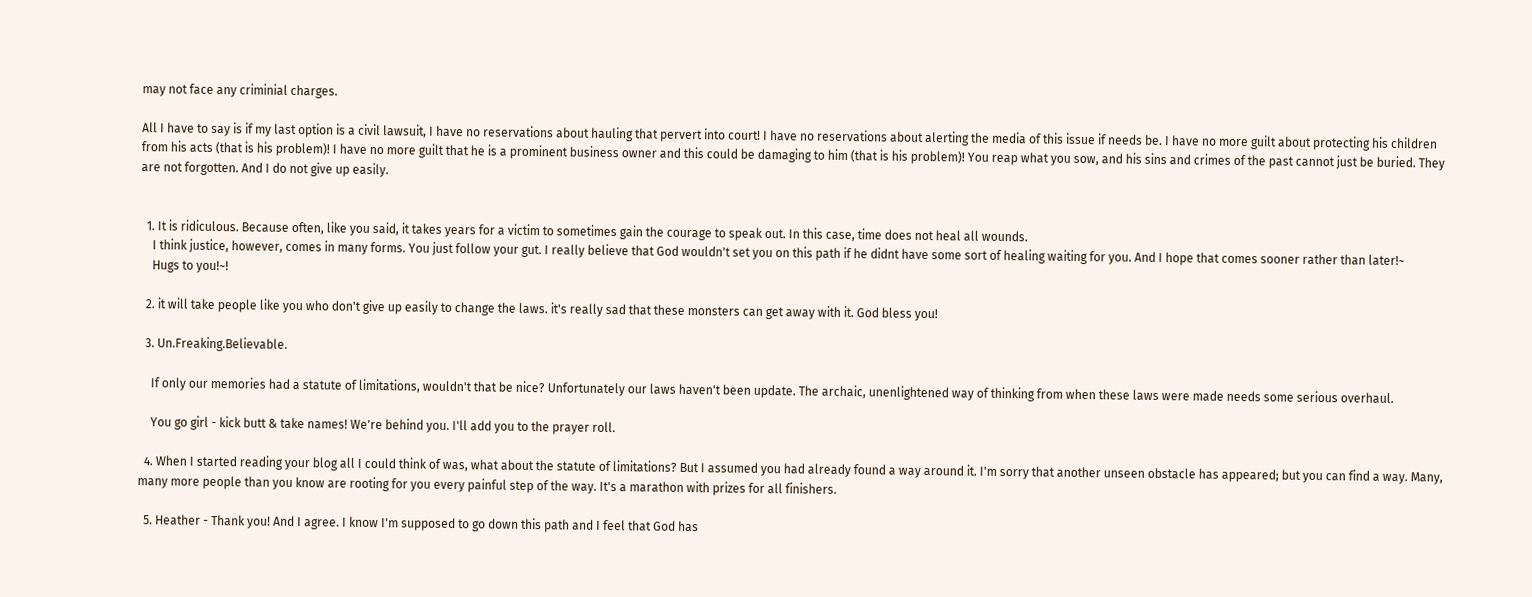may not face any criminial charges.

All I have to say is if my last option is a civil lawsuit, I have no reservations about hauling that pervert into court! I have no reservations about alerting the media of this issue if needs be. I have no more guilt about protecting his children from his acts (that is his problem)! I have no more guilt that he is a prominent business owner and this could be damaging to him (that is his problem)! You reap what you sow, and his sins and crimes of the past cannot just be buried. They are not forgotten. And I do not give up easily.


  1. It is ridiculous. Because often, like you said, it takes years for a victim to sometimes gain the courage to speak out. In this case, time does not heal all wounds.
    I think justice, however, comes in many forms. You just follow your gut. I really believe that God wouldn't set you on this path if he didnt have some sort of healing waiting for you. And I hope that comes sooner rather than later!~
    Hugs to you!~!

  2. it will take people like you who don't give up easily to change the laws. it's really sad that these monsters can get away with it. God bless you!

  3. Un.Freaking.Believable.

    If only our memories had a statute of limitations, wouldn't that be nice? Unfortunately our laws haven't been update. The archaic, unenlightened way of thinking from when these laws were made needs some serious overhaul.

    You go girl - kick butt & take names! We're behind you. I'll add you to the prayer roll.

  4. When I started reading your blog all I could think of was, what about the statute of limitations? But I assumed you had already found a way around it. I'm sorry that another unseen obstacle has appeared; but you can find a way. Many, many more people than you know are rooting for you every painful step of the way. It's a marathon with prizes for all finishers.

  5. Heather - Thank you! And I agree. I know I'm supposed to go down this path and I feel that God has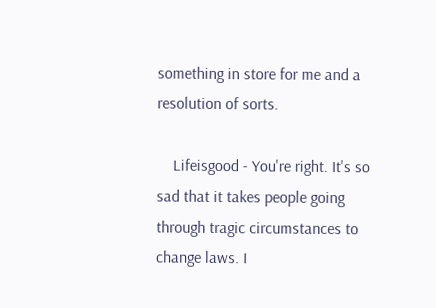something in store for me and a resolution of sorts.

    Lifeisgood - You're right. It's so sad that it takes people going through tragic circumstances to change laws. I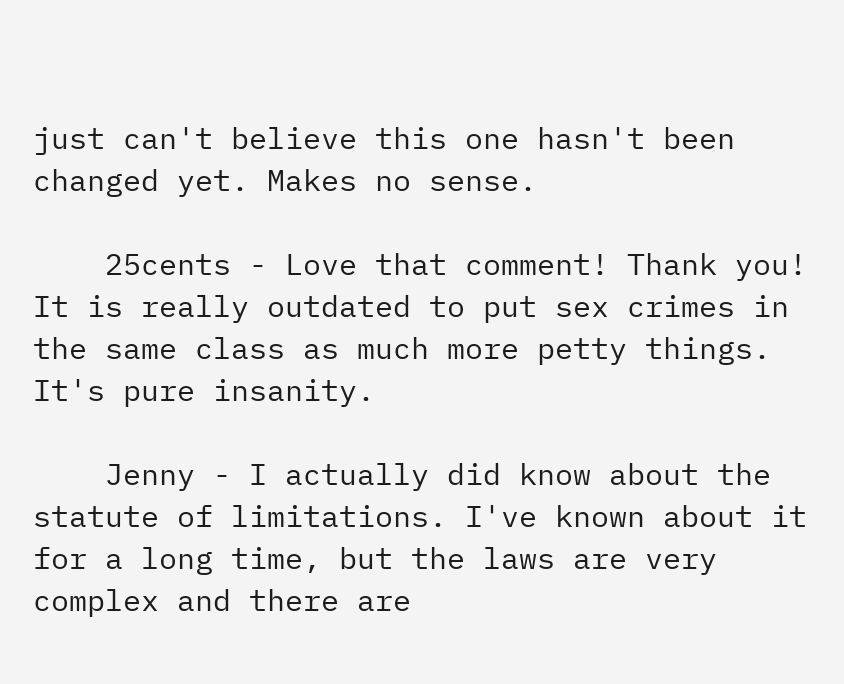just can't believe this one hasn't been changed yet. Makes no sense.

    25cents - Love that comment! Thank you! It is really outdated to put sex crimes in the same class as much more petty things. It's pure insanity.

    Jenny - I actually did know about the statute of limitations. I've known about it for a long time, but the laws are very complex and there are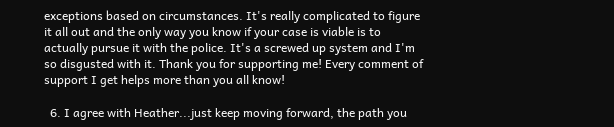exceptions based on circumstances. It's really complicated to figure it all out and the only way you know if your case is viable is to actually pursue it with the police. It's a screwed up system and I'm so disgusted with it. Thank you for supporting me! Every comment of support I get helps more than you all know!

  6. I agree with Heather...just keep moving forward, the path you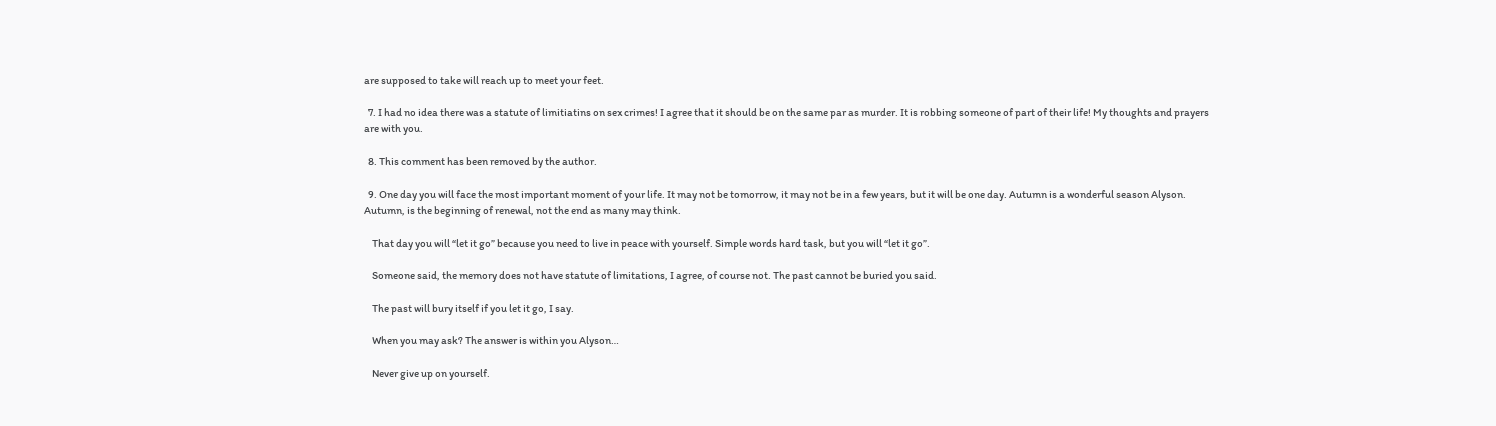are supposed to take will reach up to meet your feet.

  7. I had no idea there was a statute of limitiatins on sex crimes! I agree that it should be on the same par as murder. It is robbing someone of part of their life! My thoughts and prayers are with you.

  8. This comment has been removed by the author.

  9. One day you will face the most important moment of your life. It may not be tomorrow, it may not be in a few years, but it will be one day. Autumn is a wonderful season Alyson. Autumn, is the beginning of renewal, not the end as many may think.

    That day you will “let it go” because you need to live in peace with yourself. Simple words hard task, but you will “let it go”.

    Someone said, the memory does not have statute of limitations, I agree, of course not. The past cannot be buried you said.

    The past will bury itself if you let it go, I say.

    When you may ask? The answer is within you Alyson…

    Never give up on yourself.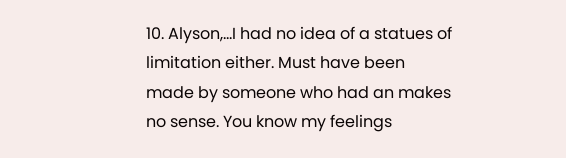10. Alyson,...I had no idea of a statues of limitation either. Must have been made by someone who had an makes no sense. You know my feelings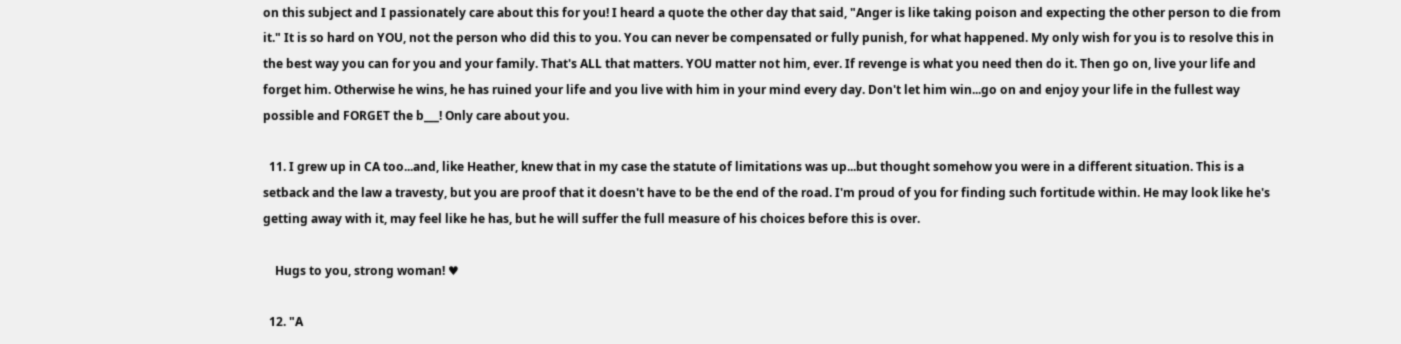on this subject and I passionately care about this for you! I heard a quote the other day that said, "Anger is like taking poison and expecting the other person to die from it." It is so hard on YOU, not the person who did this to you. You can never be compensated or fully punish, for what happened. My only wish for you is to resolve this in the best way you can for you and your family. That's ALL that matters. YOU matter not him, ever. If revenge is what you need then do it. Then go on, live your life and forget him. Otherwise he wins, he has ruined your life and you live with him in your mind every day. Don't let him win...go on and enjoy your life in the fullest way possible and FORGET the b___! Only care about you.

  11. I grew up in CA too...and, like Heather, knew that in my case the statute of limitations was up...but thought somehow you were in a different situation. This is a setback and the law a travesty, but you are proof that it doesn't have to be the end of the road. I'm proud of you for finding such fortitude within. He may look like he's getting away with it, may feel like he has, but he will suffer the full measure of his choices before this is over.

    Hugs to you, strong woman! ♥

  12. "A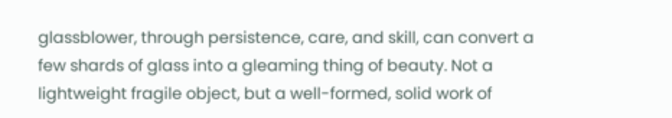glassblower, through persistence, care, and skill, can convert a few shards of glass into a gleaming thing of beauty. Not a lightweight fragile object, but a well-formed, solid work of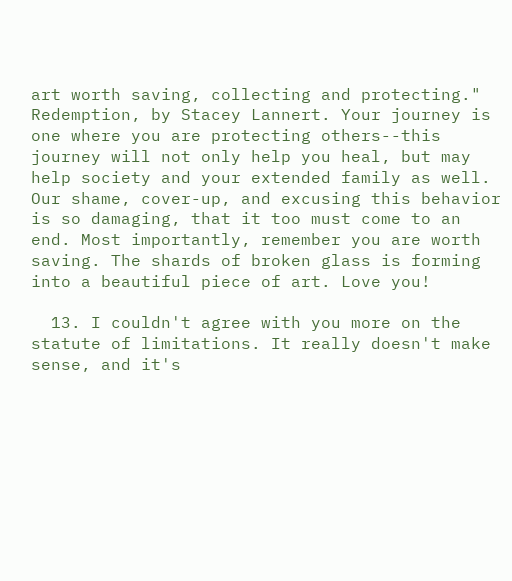art worth saving, collecting and protecting." Redemption, by Stacey Lannert. Your journey is one where you are protecting others--this journey will not only help you heal, but may help society and your extended family as well. Our shame, cover-up, and excusing this behavior is so damaging, that it too must come to an end. Most importantly, remember you are worth saving. The shards of broken glass is forming into a beautiful piece of art. Love you!

  13. I couldn't agree with you more on the statute of limitations. It really doesn't make sense, and it's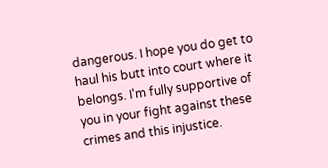dangerous. I hope you do get to haul his butt into court where it belongs. I'm fully supportive of you in your fight against these crimes and this injustice.